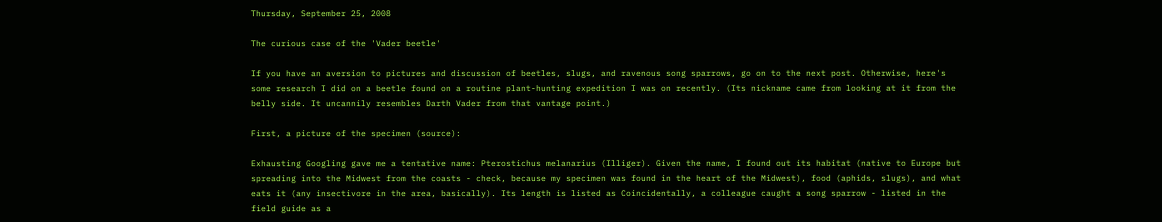Thursday, September 25, 2008

The curious case of the 'Vader beetle'

If you have an aversion to pictures and discussion of beetles, slugs, and ravenous song sparrows, go on to the next post. Otherwise, here's some research I did on a beetle found on a routine plant-hunting expedition I was on recently. (Its nickname came from looking at it from the belly side. It uncannily resembles Darth Vader from that vantage point.)

First, a picture of the specimen (source):

Exhausting Googling gave me a tentative name: Pterostichus melanarius (Illiger). Given the name, I found out its habitat (native to Europe but spreading into the Midwest from the coasts - check, because my specimen was found in the heart of the Midwest), food (aphids, slugs), and what eats it (any insectivore in the area, basically). Its length is listed as Coincidentally, a colleague caught a song sparrow - listed in the field guide as a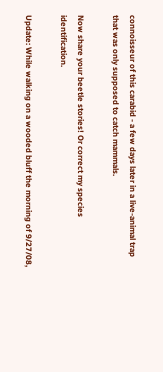connoisseur of this carabid - a few days later in a live-animal trap that was only supposed to catch mammals.

Now share your beetle stories! Or correct my species identification.

Update: While walking on a wooded bluff the morning of 9/27/08,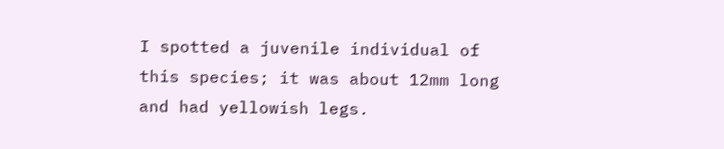I spotted a juvenile individual of this species; it was about 12mm long and had yellowish legs.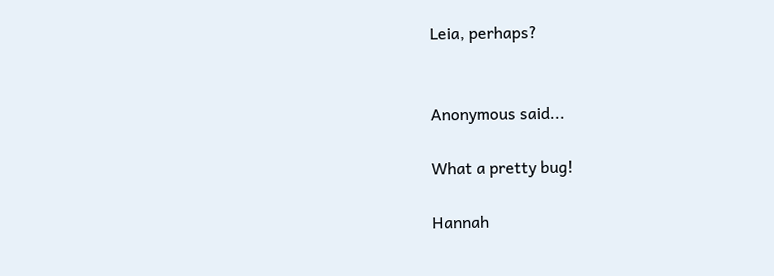Leia, perhaps?


Anonymous said...

What a pretty bug!

Hannah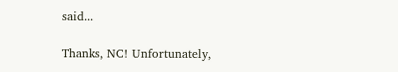said...

Thanks, NC! Unfortunately,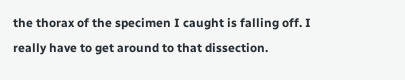the thorax of the specimen I caught is falling off. I really have to get around to that dissection.